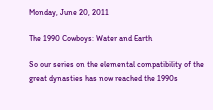Monday, June 20, 2011

The 1990 Cowboys: Water and Earth

So our series on the elemental compatibility of the great dynasties has now reached the 1990s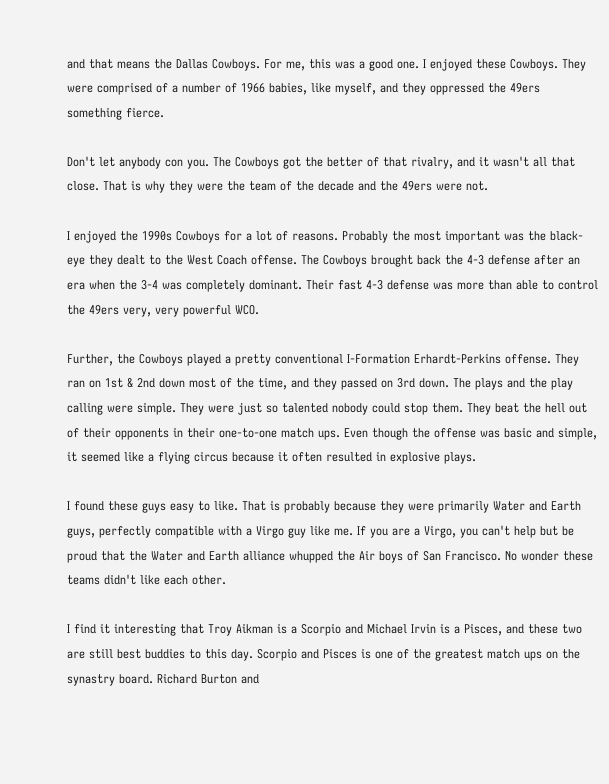and that means the Dallas Cowboys. For me, this was a good one. I enjoyed these Cowboys. They were comprised of a number of 1966 babies, like myself, and they oppressed the 49ers something fierce.

Don't let anybody con you. The Cowboys got the better of that rivalry, and it wasn't all that close. That is why they were the team of the decade and the 49ers were not.

I enjoyed the 1990s Cowboys for a lot of reasons. Probably the most important was the black-eye they dealt to the West Coach offense. The Cowboys brought back the 4-3 defense after an era when the 3-4 was completely dominant. Their fast 4-3 defense was more than able to control the 49ers very, very powerful WCO.

Further, the Cowboys played a pretty conventional I-Formation Erhardt-Perkins offense. They ran on 1st & 2nd down most of the time, and they passed on 3rd down. The plays and the play calling were simple. They were just so talented nobody could stop them. They beat the hell out of their opponents in their one-to-one match ups. Even though the offense was basic and simple, it seemed like a flying circus because it often resulted in explosive plays.

I found these guys easy to like. That is probably because they were primarily Water and Earth guys, perfectly compatible with a Virgo guy like me. If you are a Virgo, you can't help but be proud that the Water and Earth alliance whupped the Air boys of San Francisco. No wonder these teams didn't like each other.

I find it interesting that Troy Aikman is a Scorpio and Michael Irvin is a Pisces, and these two are still best buddies to this day. Scorpio and Pisces is one of the greatest match ups on the synastry board. Richard Burton and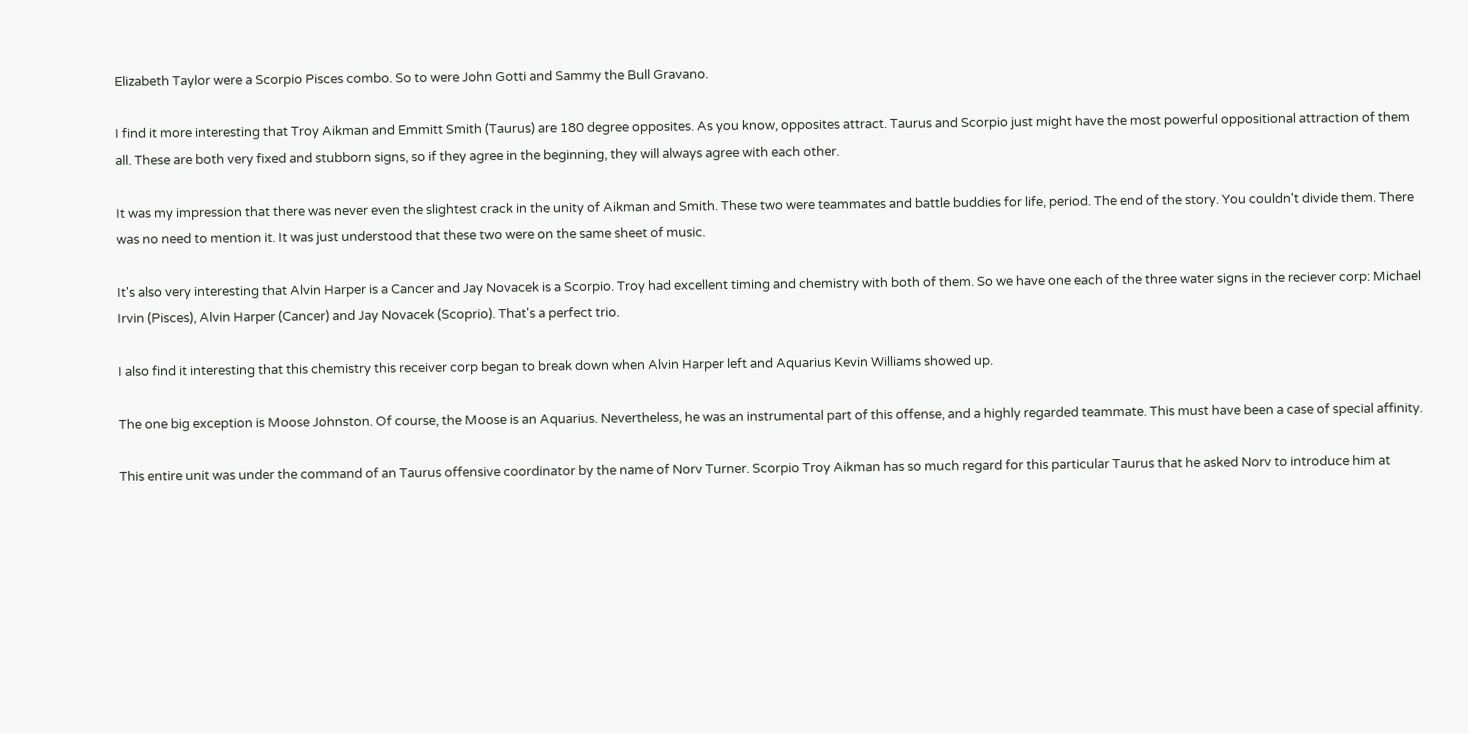Elizabeth Taylor were a Scorpio Pisces combo. So to were John Gotti and Sammy the Bull Gravano.

I find it more interesting that Troy Aikman and Emmitt Smith (Taurus) are 180 degree opposites. As you know, opposites attract. Taurus and Scorpio just might have the most powerful oppositional attraction of them all. These are both very fixed and stubborn signs, so if they agree in the beginning, they will always agree with each other.

It was my impression that there was never even the slightest crack in the unity of Aikman and Smith. These two were teammates and battle buddies for life, period. The end of the story. You couldn't divide them. There was no need to mention it. It was just understood that these two were on the same sheet of music.

It's also very interesting that Alvin Harper is a Cancer and Jay Novacek is a Scorpio. Troy had excellent timing and chemistry with both of them. So we have one each of the three water signs in the reciever corp: Michael Irvin (Pisces), Alvin Harper (Cancer) and Jay Novacek (Scoprio). That's a perfect trio.

I also find it interesting that this chemistry this receiver corp began to break down when Alvin Harper left and Aquarius Kevin Williams showed up.

The one big exception is Moose Johnston. Of course, the Moose is an Aquarius. Nevertheless, he was an instrumental part of this offense, and a highly regarded teammate. This must have been a case of special affinity.

This entire unit was under the command of an Taurus offensive coordinator by the name of Norv Turner. Scorpio Troy Aikman has so much regard for this particular Taurus that he asked Norv to introduce him at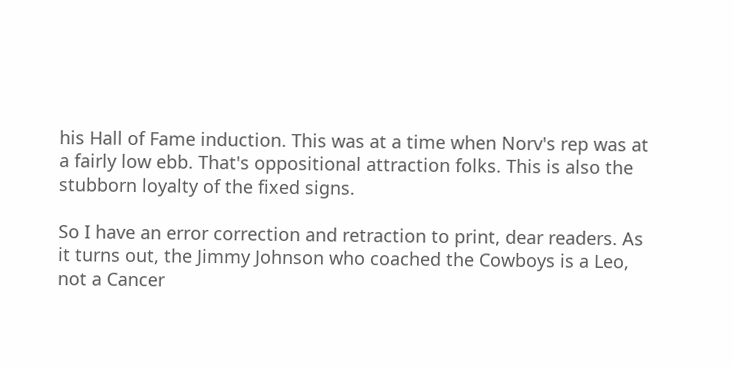his Hall of Fame induction. This was at a time when Norv's rep was at a fairly low ebb. That's oppositional attraction folks. This is also the stubborn loyalty of the fixed signs.

So I have an error correction and retraction to print, dear readers. As it turns out, the Jimmy Johnson who coached the Cowboys is a Leo, not a Cancer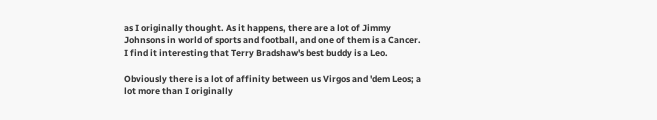as I originally thought. As it happens, there are a lot of Jimmy Johnsons in world of sports and football, and one of them is a Cancer. I find it interesting that Terry Bradshaw's best buddy is a Leo.

Obviously there is a lot of affinity between us Virgos and 'dem Leos; a lot more than I originally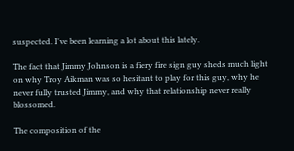suspected. I've been learning a lot about this lately.

The fact that Jimmy Johnson is a fiery fire sign guy sheds much light on why Troy Aikman was so hesitant to play for this guy, why he never fully trusted Jimmy, and why that relationship never really blossomed.

The composition of the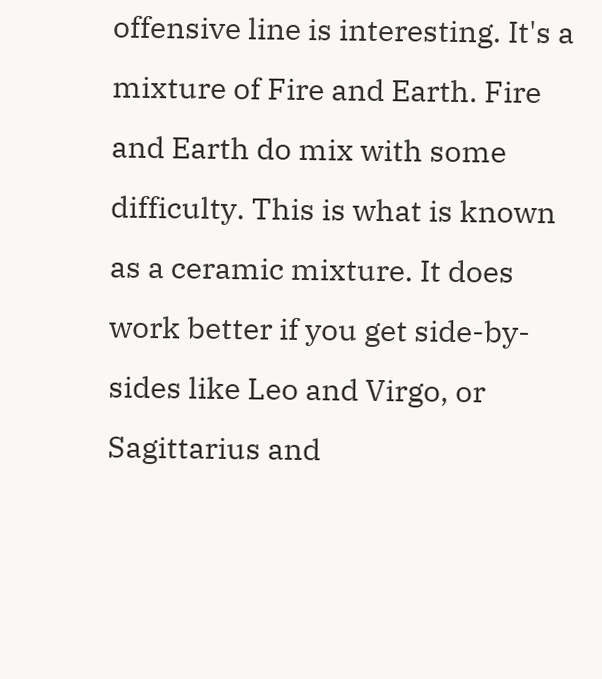offensive line is interesting. It's a mixture of Fire and Earth. Fire and Earth do mix with some difficulty. This is what is known as a ceramic mixture. It does work better if you get side-by-sides like Leo and Virgo, or Sagittarius and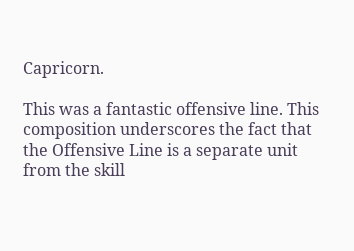Capricorn.

This was a fantastic offensive line. This composition underscores the fact that the Offensive Line is a separate unit from the skill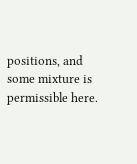positions, and some mixture is permissible here.